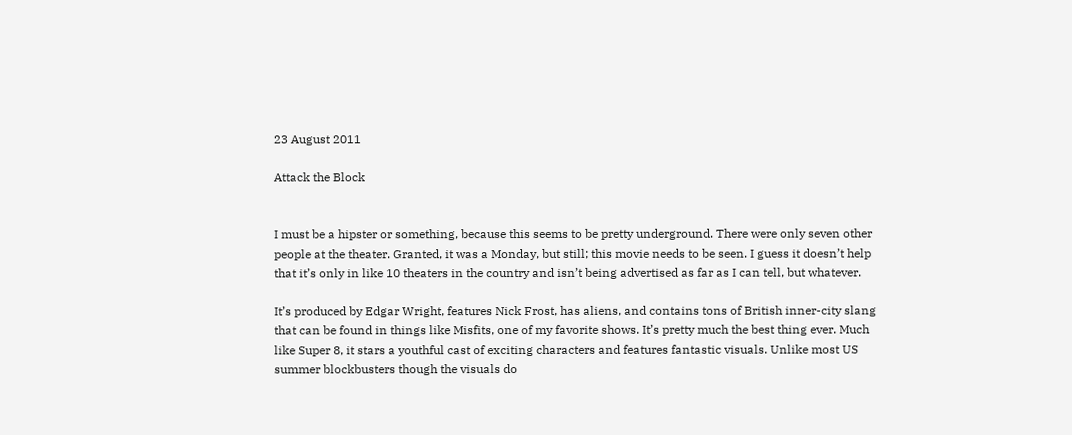23 August 2011

Attack the Block


I must be a hipster or something, because this seems to be pretty underground. There were only seven other people at the theater. Granted, it was a Monday, but still; this movie needs to be seen. I guess it doesn’t help that it’s only in like 10 theaters in the country and isn’t being advertised as far as I can tell, but whatever.

It’s produced by Edgar Wright, features Nick Frost, has aliens, and contains tons of British inner-city slang that can be found in things like Misfits, one of my favorite shows. It’s pretty much the best thing ever. Much like Super 8, it stars a youthful cast of exciting characters and features fantastic visuals. Unlike most US summer blockbusters though the visuals do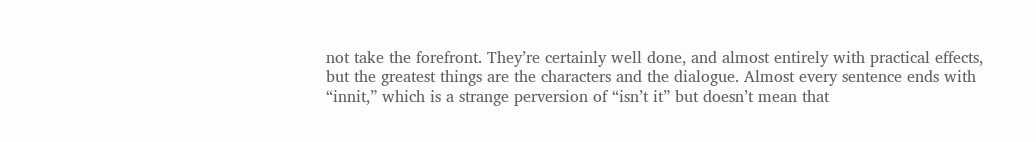not take the forefront. They’re certainly well done, and almost entirely with practical effects, but the greatest things are the characters and the dialogue. Almost every sentence ends with “innit,” which is a strange perversion of “isn’t it” but doesn’t mean that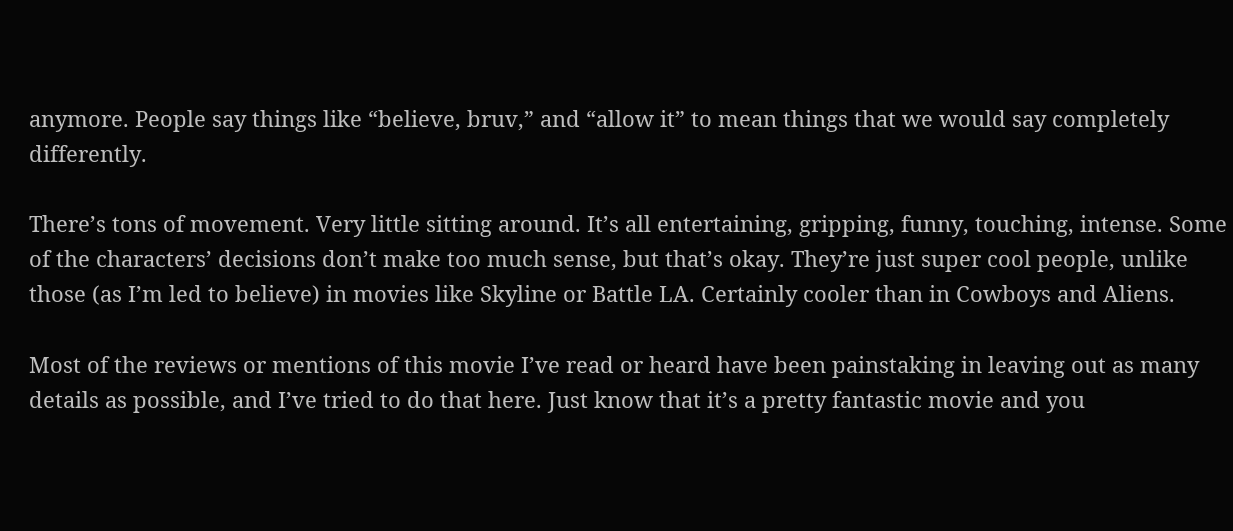anymore. People say things like “believe, bruv,” and “allow it” to mean things that we would say completely differently.

There’s tons of movement. Very little sitting around. It’s all entertaining, gripping, funny, touching, intense. Some of the characters’ decisions don’t make too much sense, but that’s okay. They’re just super cool people, unlike those (as I’m led to believe) in movies like Skyline or Battle LA. Certainly cooler than in Cowboys and Aliens.

Most of the reviews or mentions of this movie I’ve read or heard have been painstaking in leaving out as many details as possible, and I’ve tried to do that here. Just know that it’s a pretty fantastic movie and you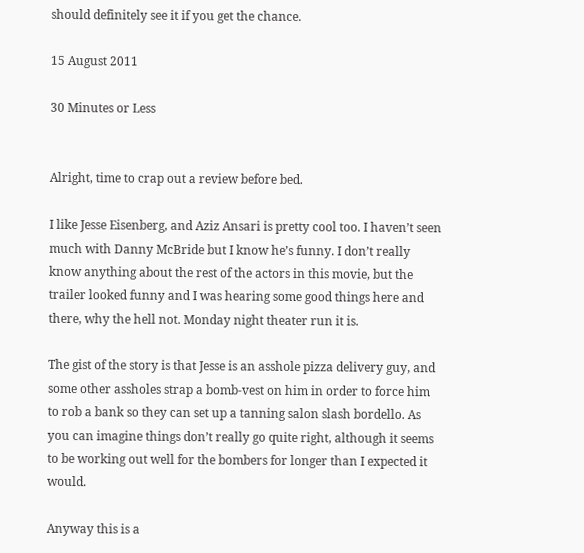should definitely see it if you get the chance.

15 August 2011

30 Minutes or Less


Alright, time to crap out a review before bed.

I like Jesse Eisenberg, and Aziz Ansari is pretty cool too. I haven’t seen much with Danny McBride but I know he’s funny. I don’t really know anything about the rest of the actors in this movie, but the trailer looked funny and I was hearing some good things here and there, why the hell not. Monday night theater run it is.

The gist of the story is that Jesse is an asshole pizza delivery guy, and some other assholes strap a bomb-vest on him in order to force him to rob a bank so they can set up a tanning salon slash bordello. As you can imagine things don’t really go quite right, although it seems to be working out well for the bombers for longer than I expected it would.

Anyway this is a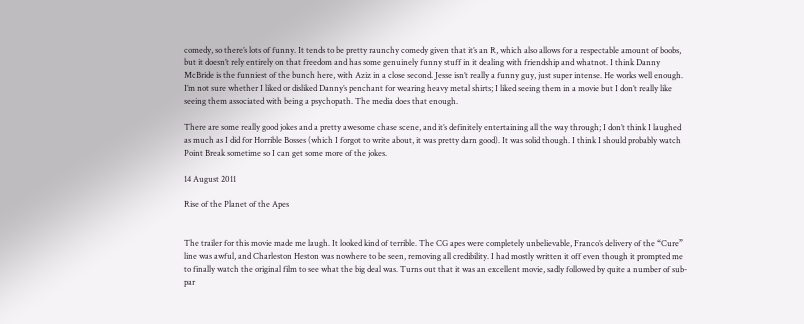comedy, so there’s lots of funny. It tends to be pretty raunchy comedy given that it’s an R, which also allows for a respectable amount of boobs, but it doesn’t rely entirely on that freedom and has some genuinely funny stuff in it dealing with friendship and whatnot. I think Danny McBride is the funniest of the bunch here, with Aziz in a close second. Jesse isn’t really a funny guy, just super intense. He works well enough. I’m not sure whether I liked or disliked Danny’s penchant for wearing heavy metal shirts; I liked seeing them in a movie but I don’t really like seeing them associated with being a psychopath. The media does that enough.

There are some really good jokes and a pretty awesome chase scene, and it’s definitely entertaining all the way through; I don’t think I laughed as much as I did for Horrible Bosses (which I forgot to write about, it was pretty darn good). It was solid though. I think I should probably watch Point Break sometime so I can get some more of the jokes.

14 August 2011

Rise of the Planet of the Apes


The trailer for this movie made me laugh. It looked kind of terrible. The CG apes were completely unbelievable, Franco’s delivery of the “Cure” line was awful, and Charleston Heston was nowhere to be seen, removing all credibility. I had mostly written it off even though it prompted me to finally watch the original film to see what the big deal was. Turns out that it was an excellent movie, sadly followed by quite a number of sub-par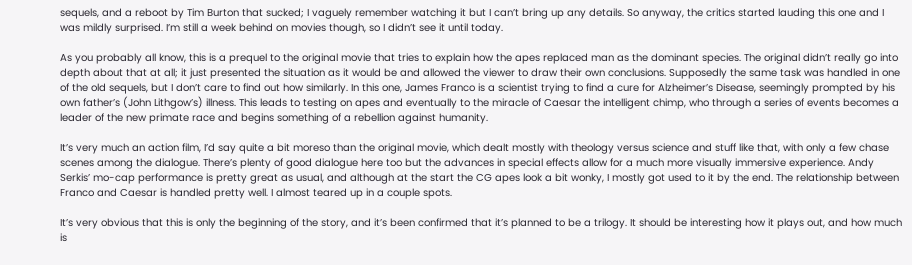sequels, and a reboot by Tim Burton that sucked; I vaguely remember watching it but I can’t bring up any details. So anyway, the critics started lauding this one and I was mildly surprised. I’m still a week behind on movies though, so I didn’t see it until today.

As you probably all know, this is a prequel to the original movie that tries to explain how the apes replaced man as the dominant species. The original didn’t really go into depth about that at all; it just presented the situation as it would be and allowed the viewer to draw their own conclusions. Supposedly the same task was handled in one of the old sequels, but I don’t care to find out how similarly. In this one, James Franco is a scientist trying to find a cure for Alzheimer’s Disease, seemingly prompted by his own father’s (John Lithgow’s) illness. This leads to testing on apes and eventually to the miracle of Caesar the intelligent chimp, who through a series of events becomes a leader of the new primate race and begins something of a rebellion against humanity.

It’s very much an action film, I’d say quite a bit moreso than the original movie, which dealt mostly with theology versus science and stuff like that, with only a few chase scenes among the dialogue. There’s plenty of good dialogue here too but the advances in special effects allow for a much more visually immersive experience. Andy Serkis’ mo-cap performance is pretty great as usual, and although at the start the CG apes look a bit wonky, I mostly got used to it by the end. The relationship between Franco and Caesar is handled pretty well. I almost teared up in a couple spots.

It’s very obvious that this is only the beginning of the story, and it’s been confirmed that it’s planned to be a trilogy. It should be interesting how it plays out, and how much is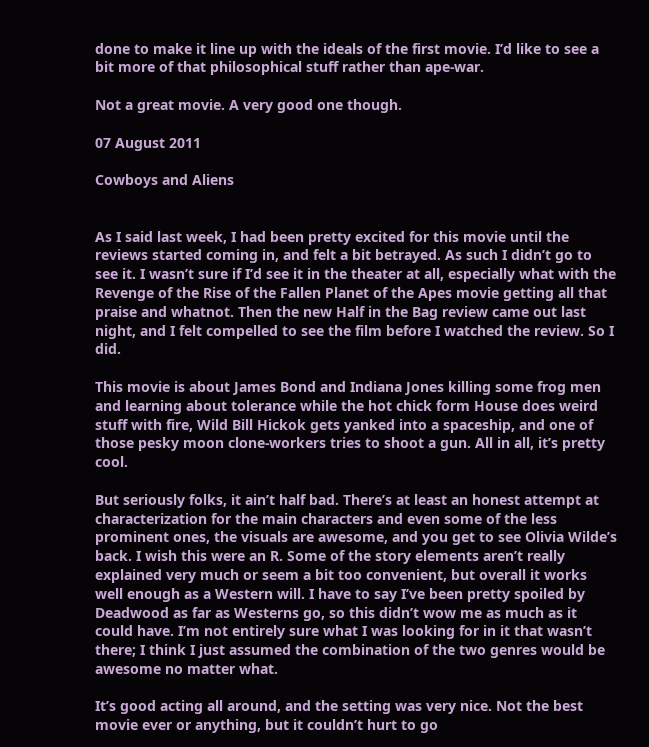done to make it line up with the ideals of the first movie. I’d like to see a bit more of that philosophical stuff rather than ape-war.

Not a great movie. A very good one though.

07 August 2011

Cowboys and Aliens


As I said last week, I had been pretty excited for this movie until the reviews started coming in, and felt a bit betrayed. As such I didn’t go to see it. I wasn’t sure if I’d see it in the theater at all, especially what with the Revenge of the Rise of the Fallen Planet of the Apes movie getting all that praise and whatnot. Then the new Half in the Bag review came out last night, and I felt compelled to see the film before I watched the review. So I did.

This movie is about James Bond and Indiana Jones killing some frog men and learning about tolerance while the hot chick form House does weird stuff with fire, Wild Bill Hickok gets yanked into a spaceship, and one of those pesky moon clone-workers tries to shoot a gun. All in all, it’s pretty cool.

But seriously folks, it ain’t half bad. There’s at least an honest attempt at characterization for the main characters and even some of the less prominent ones, the visuals are awesome, and you get to see Olivia Wilde’s back. I wish this were an R. Some of the story elements aren’t really explained very much or seem a bit too convenient, but overall it works well enough as a Western will. I have to say I’ve been pretty spoiled by Deadwood as far as Westerns go, so this didn’t wow me as much as it could have. I’m not entirely sure what I was looking for in it that wasn’t there; I think I just assumed the combination of the two genres would be awesome no matter what.

It’s good acting all around, and the setting was very nice. Not the best movie ever or anything, but it couldn’t hurt to go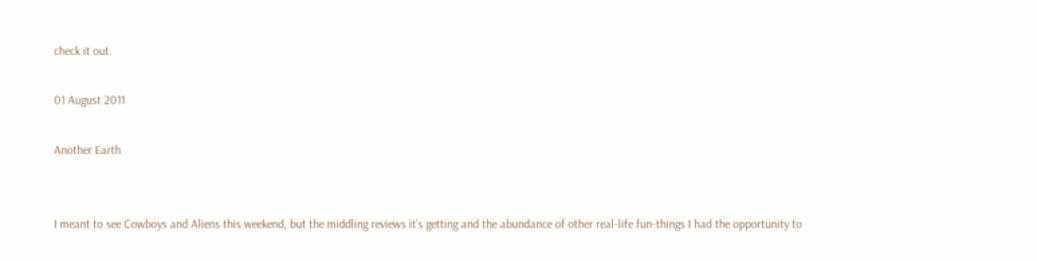check it out.

01 August 2011

Another Earth


I meant to see Cowboys and Aliens this weekend, but the middling reviews it’s getting and the abundance of other real-life fun-things I had the opportunity to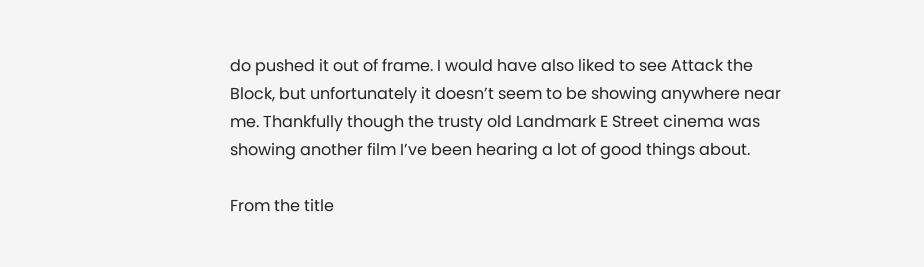do pushed it out of frame. I would have also liked to see Attack the Block, but unfortunately it doesn’t seem to be showing anywhere near me. Thankfully though the trusty old Landmark E Street cinema was showing another film I’ve been hearing a lot of good things about.

From the title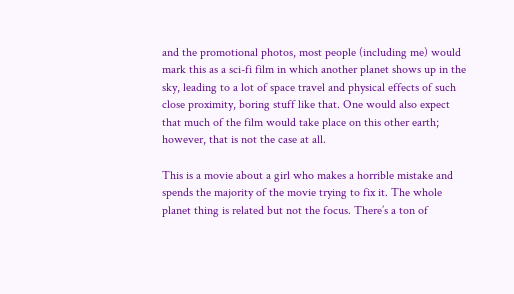and the promotional photos, most people (including me) would mark this as a sci-fi film in which another planet shows up in the sky, leading to a lot of space travel and physical effects of such close proximity, boring stuff like that. One would also expect that much of the film would take place on this other earth; however, that is not the case at all.

This is a movie about a girl who makes a horrible mistake and spends the majority of the movie trying to fix it. The whole planet thing is related but not the focus. There’s a ton of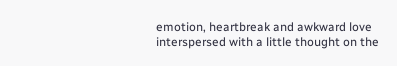emotion, heartbreak and awkward love interspersed with a little thought on the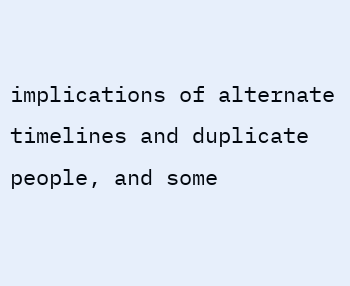implications of alternate timelines and duplicate people, and some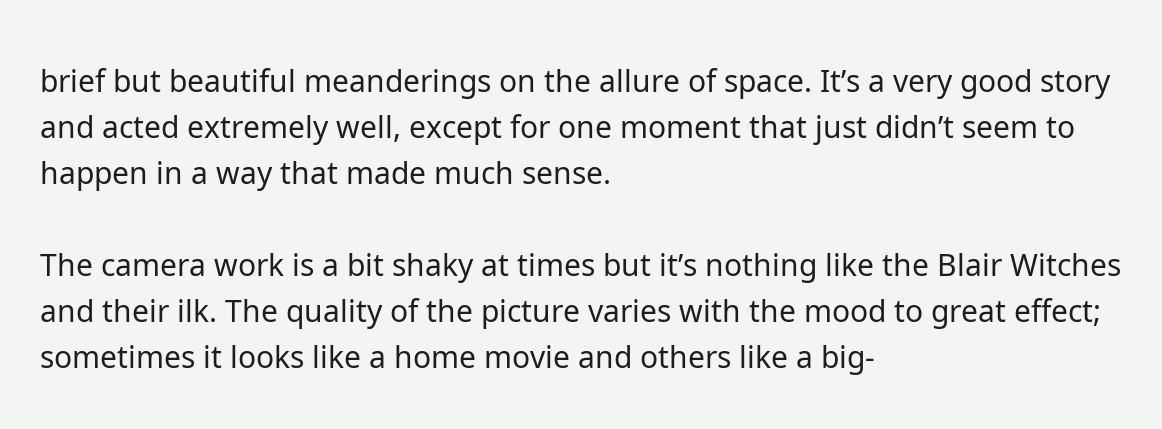brief but beautiful meanderings on the allure of space. It’s a very good story and acted extremely well, except for one moment that just didn’t seem to happen in a way that made much sense.

The camera work is a bit shaky at times but it’s nothing like the Blair Witches and their ilk. The quality of the picture varies with the mood to great effect; sometimes it looks like a home movie and others like a big-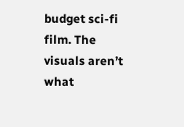budget sci-fi film. The visuals aren’t what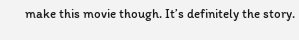make this movie though. It’s definitely the story.